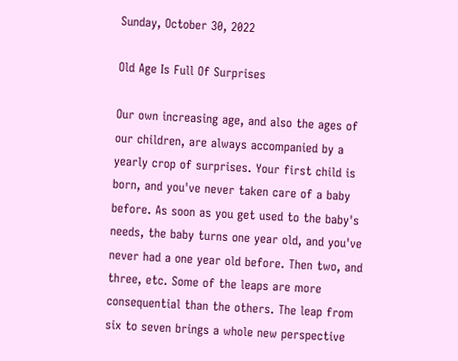Sunday, October 30, 2022

Old Age Is Full Of Surprises

Our own increasing age, and also the ages of our children, are always accompanied by a yearly crop of surprises. Your first child is born, and you've never taken care of a baby before. As soon as you get used to the baby's needs, the baby turns one year old, and you've never had a one year old before. Then two, and three, etc. Some of the leaps are more consequential than the others. The leap from six to seven brings a whole new perspective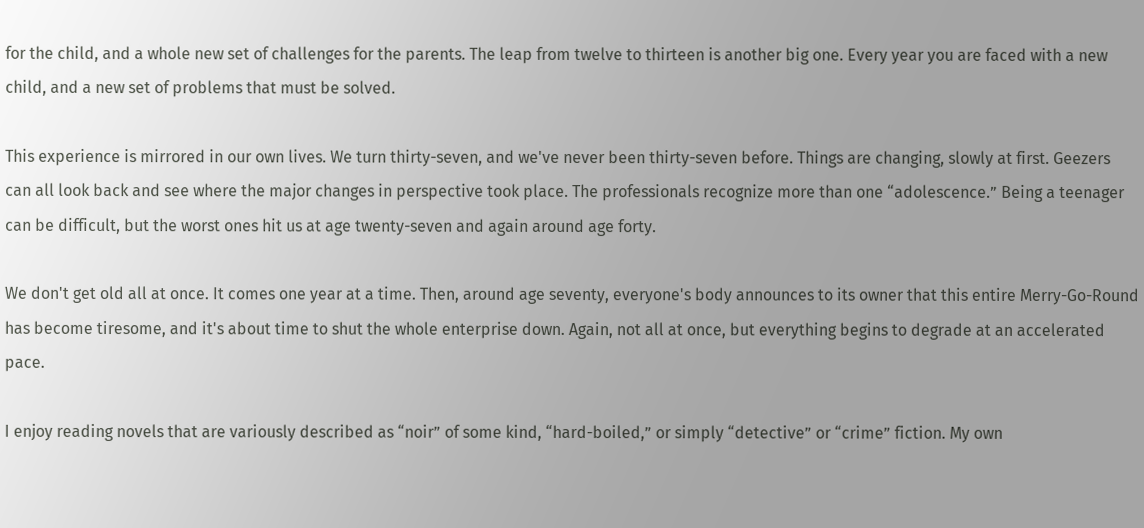for the child, and a whole new set of challenges for the parents. The leap from twelve to thirteen is another big one. Every year you are faced with a new child, and a new set of problems that must be solved.

This experience is mirrored in our own lives. We turn thirty-seven, and we've never been thirty-seven before. Things are changing, slowly at first. Geezers can all look back and see where the major changes in perspective took place. The professionals recognize more than one “adolescence.” Being a teenager can be difficult, but the worst ones hit us at age twenty-seven and again around age forty.

We don't get old all at once. It comes one year at a time. Then, around age seventy, everyone's body announces to its owner that this entire Merry-Go-Round has become tiresome, and it's about time to shut the whole enterprise down. Again, not all at once, but everything begins to degrade at an accelerated pace.

I enjoy reading novels that are variously described as “noir” of some kind, “hard-boiled,” or simply “detective” or “crime” fiction. My own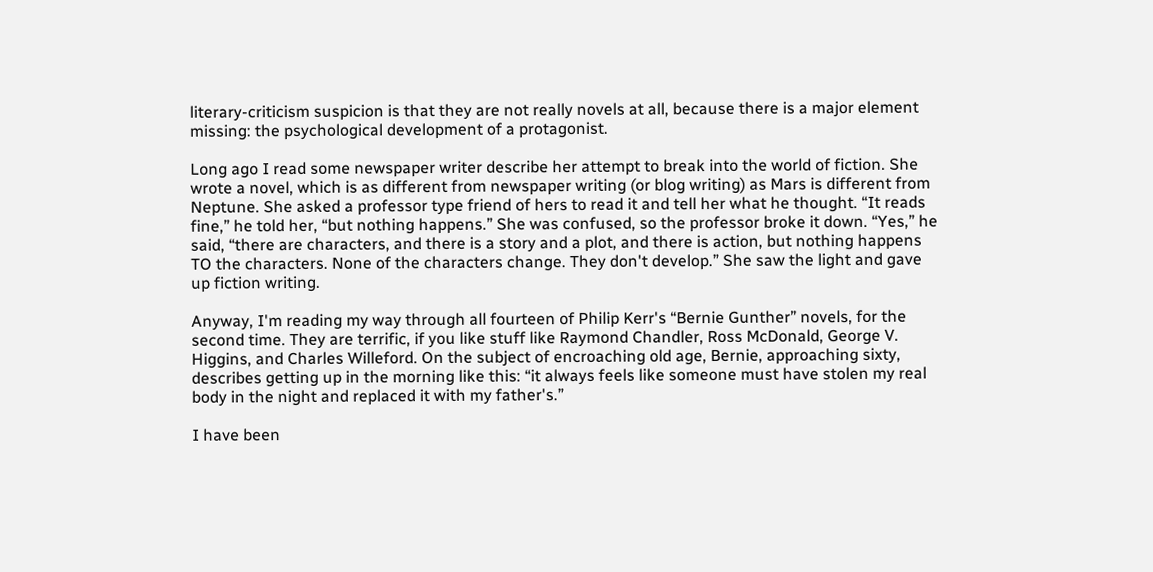literary-criticism suspicion is that they are not really novels at all, because there is a major element missing: the psychological development of a protagonist.

Long ago I read some newspaper writer describe her attempt to break into the world of fiction. She wrote a novel, which is as different from newspaper writing (or blog writing) as Mars is different from Neptune. She asked a professor type friend of hers to read it and tell her what he thought. “It reads fine,” he told her, “but nothing happens.” She was confused, so the professor broke it down. “Yes,” he said, “there are characters, and there is a story and a plot, and there is action, but nothing happens TO the characters. None of the characters change. They don't develop.” She saw the light and gave up fiction writing.

Anyway, I'm reading my way through all fourteen of Philip Kerr's “Bernie Gunther” novels, for the second time. They are terrific, if you like stuff like Raymond Chandler, Ross McDonald, George V. Higgins, and Charles Willeford. On the subject of encroaching old age, Bernie, approaching sixty, describes getting up in the morning like this: “it always feels like someone must have stolen my real body in the night and replaced it with my father's.”

I have been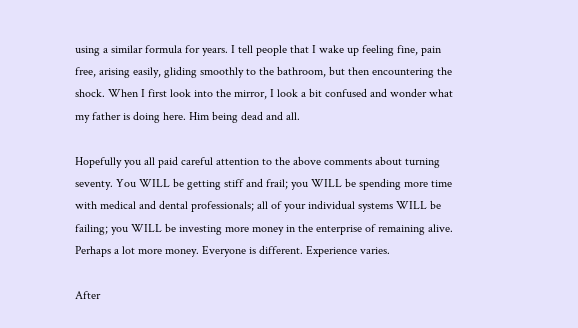using a similar formula for years. I tell people that I wake up feeling fine, pain free, arising easily, gliding smoothly to the bathroom, but then encountering the shock. When I first look into the mirror, I look a bit confused and wonder what my father is doing here. Him being dead and all.

Hopefully you all paid careful attention to the above comments about turning seventy. You WILL be getting stiff and frail; you WILL be spending more time with medical and dental professionals; all of your individual systems WILL be failing; you WILL be investing more money in the enterprise of remaining alive. Perhaps a lot more money. Everyone is different. Experience varies.

After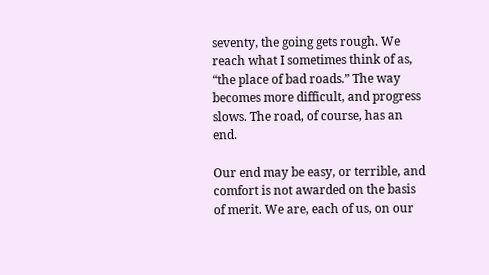seventy, the going gets rough. We reach what I sometimes think of as, “the place of bad roads.” The way becomes more difficult, and progress slows. The road, of course, has an end.

Our end may be easy, or terrible, and comfort is not awarded on the basis of merit. We are, each of us, on our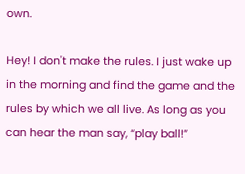own.

Hey! I don't make the rules. I just wake up in the morning and find the game and the rules by which we all live. As long as you can hear the man say, “play ball!”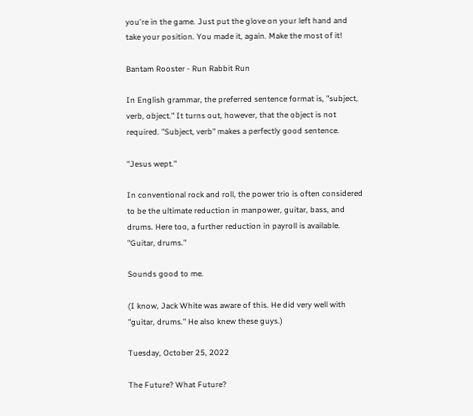you're in the game. Just put the glove on your left hand and take your position. You made it, again. Make the most of it!

Bantam Rooster - Run Rabbit Run

In English grammar, the preferred sentence format is, "subject, verb, object." It turns out, however, that the object is not required. "Subject, verb" makes a perfectly good sentence.

"Jesus wept."

In conventional rock and roll, the power trio is often considered to be the ultimate reduction in manpower, guitar, bass, and drums. Here too, a further reduction in payroll is available. "Guitar, drums."

Sounds good to me.

(I know, Jack White was aware of this. He did very well with "guitar, drums." He also knew these guys.)

Tuesday, October 25, 2022

The Future? What Future?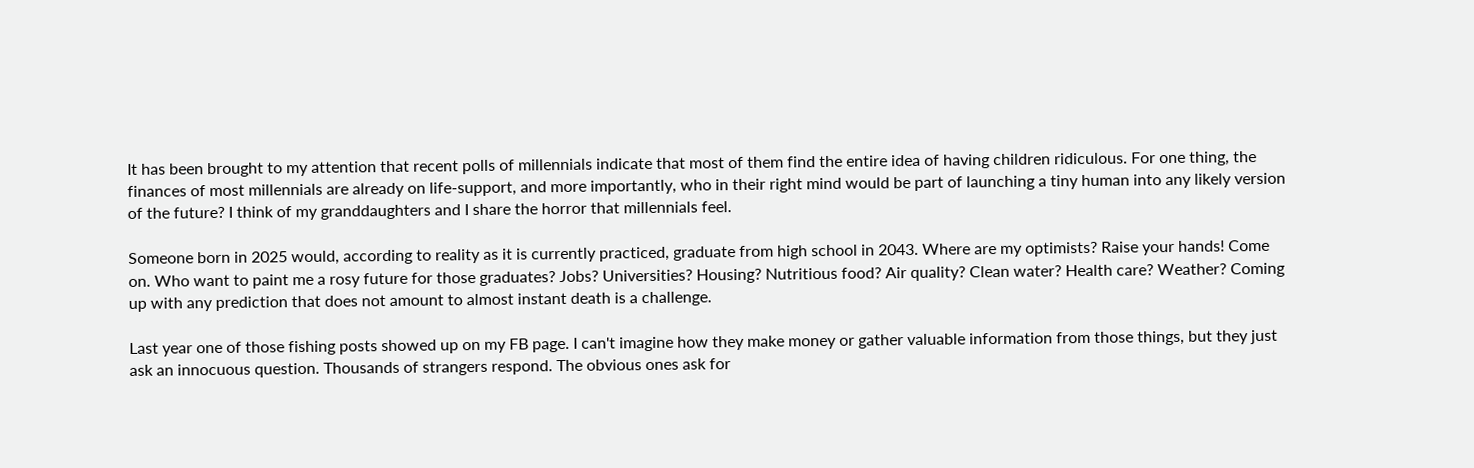It has been brought to my attention that recent polls of millennials indicate that most of them find the entire idea of having children ridiculous. For one thing, the finances of most millennials are already on life-support, and more importantly, who in their right mind would be part of launching a tiny human into any likely version of the future? I think of my granddaughters and I share the horror that millennials feel.

Someone born in 2025 would, according to reality as it is currently practiced, graduate from high school in 2043. Where are my optimists? Raise your hands! Come on. Who want to paint me a rosy future for those graduates? Jobs? Universities? Housing? Nutritious food? Air quality? Clean water? Health care? Weather? Coming up with any prediction that does not amount to almost instant death is a challenge.

Last year one of those fishing posts showed up on my FB page. I can't imagine how they make money or gather valuable information from those things, but they just ask an innocuous question. Thousands of strangers respond. The obvious ones ask for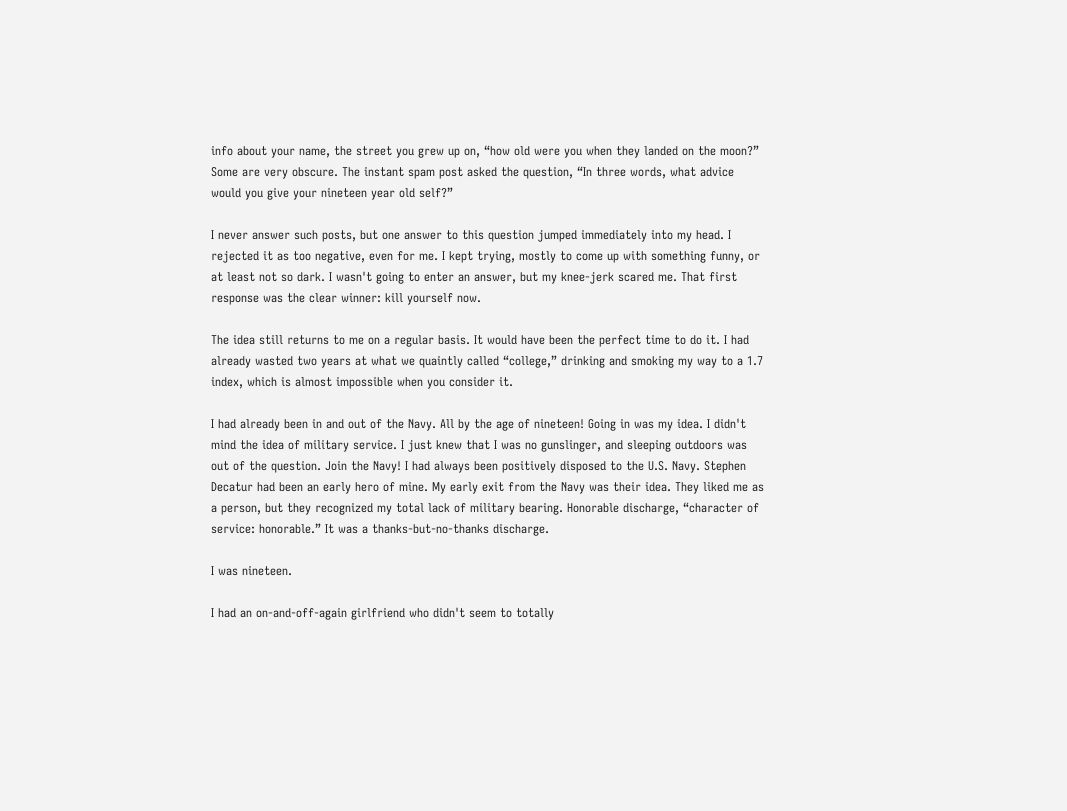info about your name, the street you grew up on, “how old were you when they landed on the moon?” Some are very obscure. The instant spam post asked the question, “In three words, what advice would you give your nineteen year old self?”

I never answer such posts, but one answer to this question jumped immediately into my head. I rejected it as too negative, even for me. I kept trying, mostly to come up with something funny, or at least not so dark. I wasn't going to enter an answer, but my knee-jerk scared me. That first response was the clear winner: kill yourself now.

The idea still returns to me on a regular basis. It would have been the perfect time to do it. I had already wasted two years at what we quaintly called “college,” drinking and smoking my way to a 1.7 index, which is almost impossible when you consider it.

I had already been in and out of the Navy. All by the age of nineteen! Going in was my idea. I didn't mind the idea of military service. I just knew that I was no gunslinger, and sleeping outdoors was out of the question. Join the Navy! I had always been positively disposed to the U.S. Navy. Stephen Decatur had been an early hero of mine. My early exit from the Navy was their idea. They liked me as a person, but they recognized my total lack of military bearing. Honorable discharge, “character of service: honorable.” It was a thanks-but-no-thanks discharge.

I was nineteen.

I had an on-and-off-again girlfriend who didn't seem to totally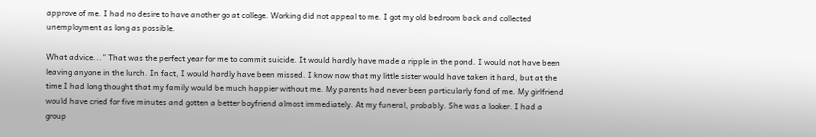approve of me. I had no desire to have another go at college. Working did not appeal to me. I got my old bedroom back and collected unemployment as long as possible.

What advice...” That was the perfect year for me to commit suicide. It would hardly have made a ripple in the pond. I would not have been leaving anyone in the lurch. In fact, I would hardly have been missed. I know now that my little sister would have taken it hard, but at the time I had long thought that my family would be much happier without me. My parents had never been particularly fond of me. My girlfriend would have cried for five minutes and gotten a better boyfriend almost immediately. At my funeral, probably. She was a looker. I had a group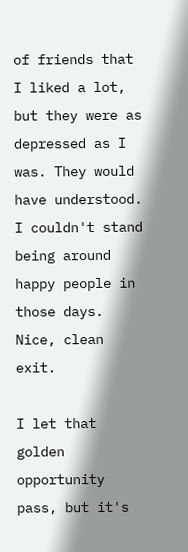of friends that I liked a lot, but they were as depressed as I was. They would have understood. I couldn't stand being around happy people in those days. Nice, clean exit.

I let that golden opportunity pass, but it's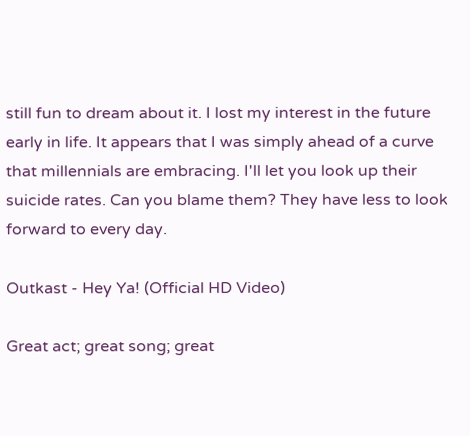still fun to dream about it. I lost my interest in the future early in life. It appears that I was simply ahead of a curve that millennials are embracing. I'll let you look up their suicide rates. Can you blame them? They have less to look forward to every day.

Outkast - Hey Ya! (Official HD Video)

Great act; great song; great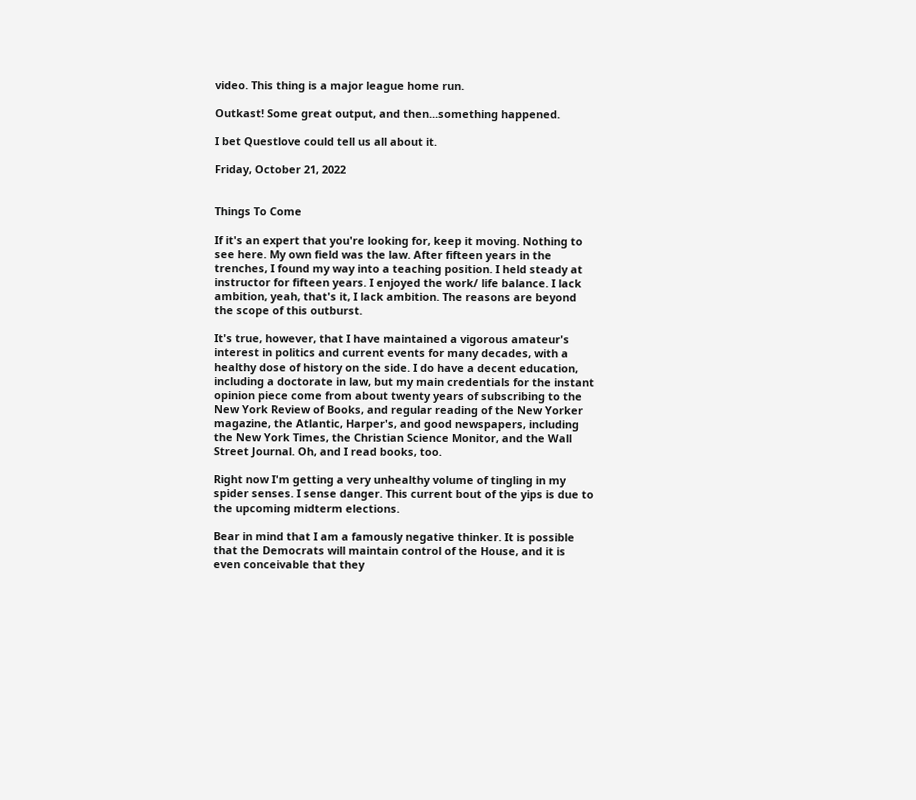video. This thing is a major league home run.

Outkast! Some great output, and then...something happened.

I bet Questlove could tell us all about it.

Friday, October 21, 2022


Things To Come

If it's an expert that you're looking for, keep it moving. Nothing to see here. My own field was the law. After fifteen years in the trenches, I found my way into a teaching position. I held steady at instructor for fifteen years. I enjoyed the work/ life balance. I lack ambition, yeah, that's it, I lack ambition. The reasons are beyond the scope of this outburst.

It's true, however, that I have maintained a vigorous amateur's interest in politics and current events for many decades, with a healthy dose of history on the side. I do have a decent education, including a doctorate in law, but my main credentials for the instant opinion piece come from about twenty years of subscribing to the New York Review of Books, and regular reading of the New Yorker magazine, the Atlantic, Harper's, and good newspapers, including the New York Times, the Christian Science Monitor, and the Wall Street Journal. Oh, and I read books, too.

Right now I'm getting a very unhealthy volume of tingling in my spider senses. I sense danger. This current bout of the yips is due to the upcoming midterm elections.

Bear in mind that I am a famously negative thinker. It is possible that the Democrats will maintain control of the House, and it is even conceivable that they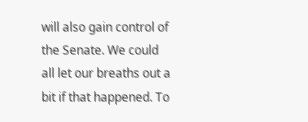will also gain control of the Senate. We could all let our breaths out a bit if that happened. To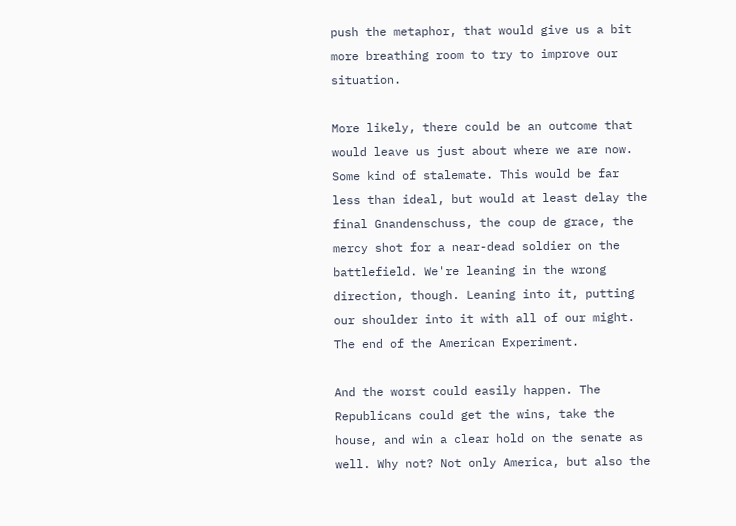push the metaphor, that would give us a bit more breathing room to try to improve our situation.

More likely, there could be an outcome that would leave us just about where we are now. Some kind of stalemate. This would be far less than ideal, but would at least delay the final Gnandenschuss, the coup de grace, the mercy shot for a near-dead soldier on the battlefield. We're leaning in the wrong direction, though. Leaning into it, putting our shoulder into it with all of our might. The end of the American Experiment.

And the worst could easily happen. The Republicans could get the wins, take the house, and win a clear hold on the senate as well. Why not? Not only America, but also the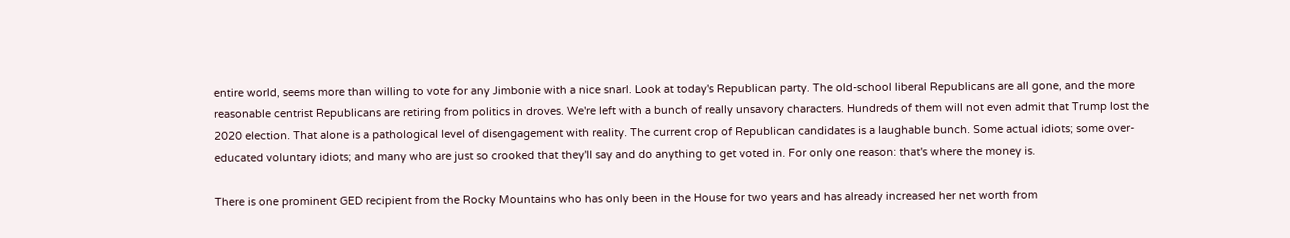entire world, seems more than willing to vote for any Jimbonie with a nice snarl. Look at today's Republican party. The old-school liberal Republicans are all gone, and the more reasonable centrist Republicans are retiring from politics in droves. We're left with a bunch of really unsavory characters. Hundreds of them will not even admit that Trump lost the 2020 election. That alone is a pathological level of disengagement with reality. The current crop of Republican candidates is a laughable bunch. Some actual idiots; some over-educated voluntary idiots; and many who are just so crooked that they'll say and do anything to get voted in. For only one reason: that's where the money is.

There is one prominent GED recipient from the Rocky Mountains who has only been in the House for two years and has already increased her net worth from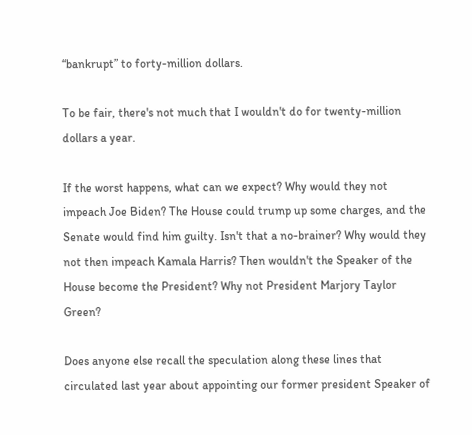“bankrupt” to forty-million dollars.

To be fair, there's not much that I wouldn't do for twenty-million dollars a year.

If the worst happens, what can we expect? Why would they not impeach Joe Biden? The House could trump up some charges, and the Senate would find him guilty. Isn't that a no-brainer? Why would they not then impeach Kamala Harris? Then wouldn't the Speaker of the House become the President? Why not President Marjory Taylor Green?

Does anyone else recall the speculation along these lines that circulated last year about appointing our former president Speaker of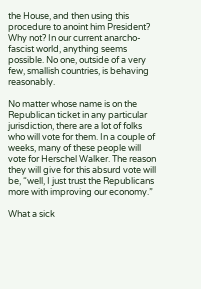the House, and then using this procedure to anoint him President? Why not? In our current anarcho-fascist world, anything seems possible. No one, outside of a very few, smallish countries, is behaving reasonably.

No matter whose name is on the Republican ticket in any particular jurisdiction, there are a lot of folks who will vote for them. In a couple of weeks, many of these people will vote for Herschel Walker. The reason they will give for this absurd vote will be, “well, I just trust the Republicans more with improving our economy.”

What a sick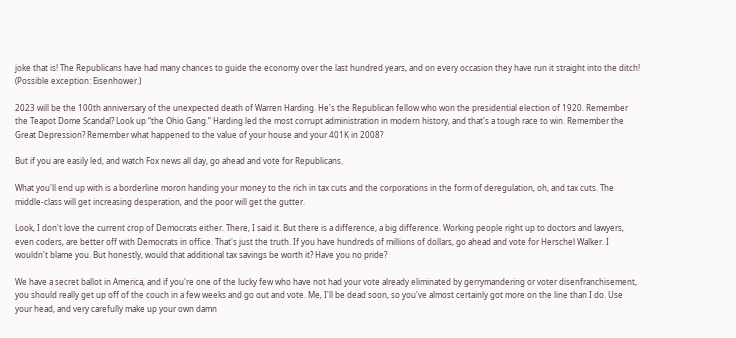joke that is! The Republicans have had many chances to guide the economy over the last hundred years, and on every occasion they have run it straight into the ditch! (Possible exception: Eisenhower.)

2023 will be the 100th anniversary of the unexpected death of Warren Harding. He's the Republican fellow who won the presidential election of 1920. Remember the Teapot Dome Scandal? Look up “the Ohio Gang.” Harding led the most corrupt administration in modern history, and that's a tough race to win. Remember the Great Depression? Remember what happened to the value of your house and your 401K in 2008?

But if you are easily led, and watch Fox news all day, go ahead and vote for Republicans.

What you'll end up with is a borderline moron handing your money to the rich in tax cuts and the corporations in the form of deregulation, oh, and tax cuts. The middle-class will get increasing desperation, and the poor will get the gutter.

Look, I don't love the current crop of Democrats either. There, I said it. But there is a difference, a big difference. Working people right up to doctors and lawyers, even coders, are better off with Democrats in office. That's just the truth. If you have hundreds of millions of dollars, go ahead and vote for Herschel Walker. I wouldn't blame you. But honestly, would that additional tax savings be worth it? Have you no pride?

We have a secret ballot in America, and if you're one of the lucky few who have not had your vote already eliminated by gerrymandering or voter disenfranchisement, you should really get up off of the couch in a few weeks and go out and vote. Me, I'll be dead soon, so you've almost certainly got more on the line than I do. Use your head, and very carefully make up your own damn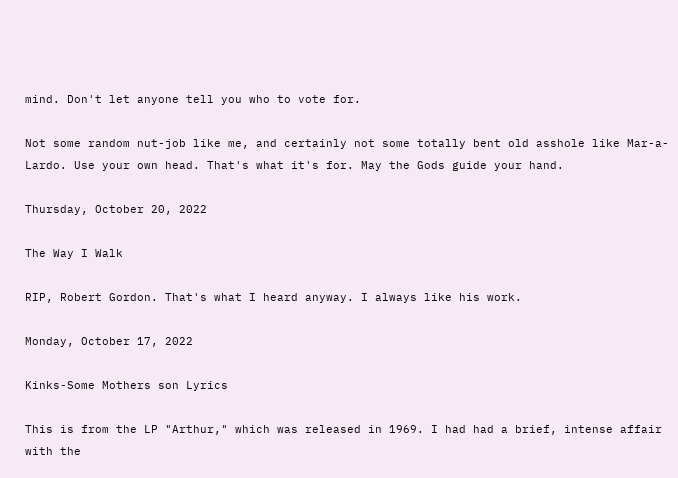mind. Don't let anyone tell you who to vote for.

Not some random nut-job like me, and certainly not some totally bent old asshole like Mar-a-Lardo. Use your own head. That's what it's for. May the Gods guide your hand.

Thursday, October 20, 2022

The Way I Walk

RIP, Robert Gordon. That's what I heard anyway. I always like his work.

Monday, October 17, 2022

Kinks-Some Mothers son Lyrics

This is from the LP "Arthur," which was released in 1969. I had had a brief, intense affair with the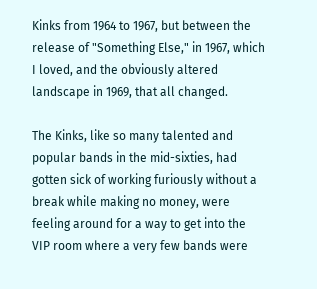Kinks from 1964 to 1967, but between the release of "Something Else," in 1967, which I loved, and the obviously altered landscape in 1969, that all changed.

The Kinks, like so many talented and popular bands in the mid-sixties, had gotten sick of working furiously without a break while making no money, were feeling around for a way to get into the VIP room where a very few bands were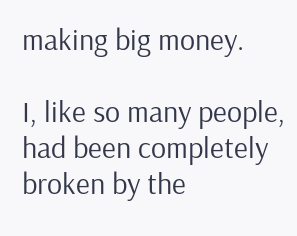making big money.

I, like so many people, had been completely broken by the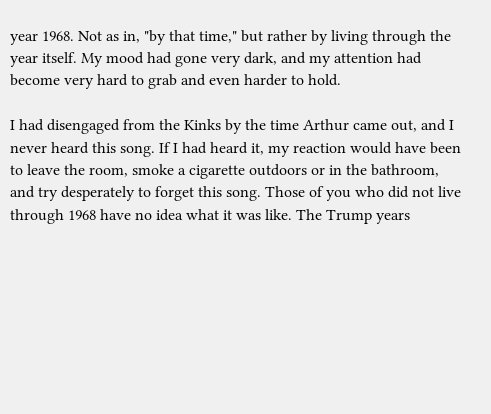year 1968. Not as in, "by that time," but rather by living through the year itself. My mood had gone very dark, and my attention had become very hard to grab and even harder to hold.

I had disengaged from the Kinks by the time Arthur came out, and I never heard this song. If I had heard it, my reaction would have been to leave the room, smoke a cigarette outdoors or in the bathroom, and try desperately to forget this song. Those of you who did not live through 1968 have no idea what it was like. The Trump years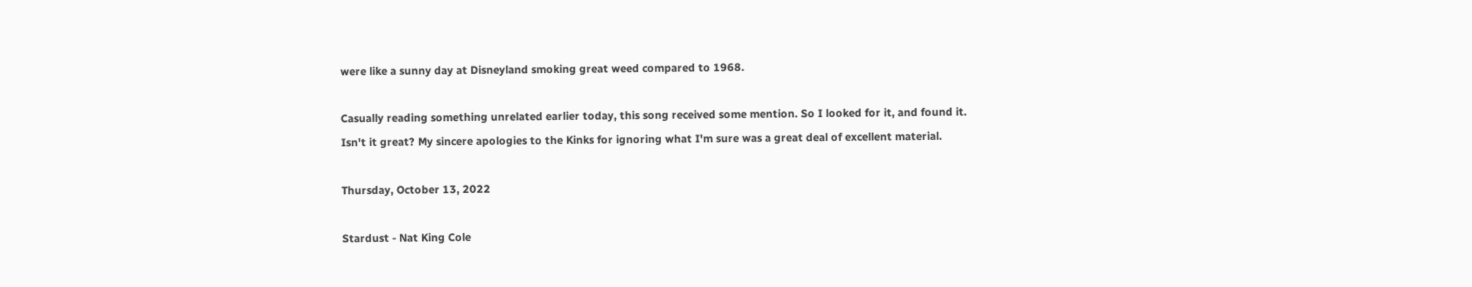were like a sunny day at Disneyland smoking great weed compared to 1968.

Casually reading something unrelated earlier today, this song received some mention. So I looked for it, and found it. Isn't it great? My sincere apologies to the Kinks for ignoring what I'm sure was a great deal of excellent material.

Thursday, October 13, 2022

Stardust - Nat King Cole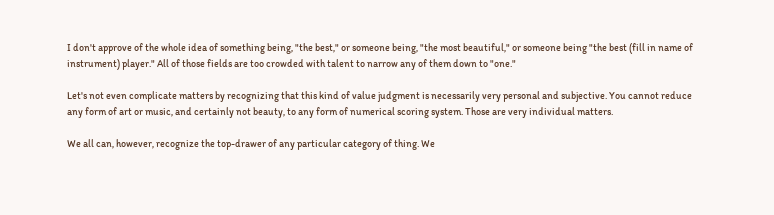I don't approve of the whole idea of something being, "the best," or someone being, "the most beautiful," or someone being "the best (fill in name of instrument) player." All of those fields are too crowded with talent to narrow any of them down to "one."

Let's not even complicate matters by recognizing that this kind of value judgment is necessarily very personal and subjective. You cannot reduce any form of art or music, and certainly not beauty, to any form of numerical scoring system. Those are very individual matters.

We all can, however, recognize the top-drawer of any particular category of thing. We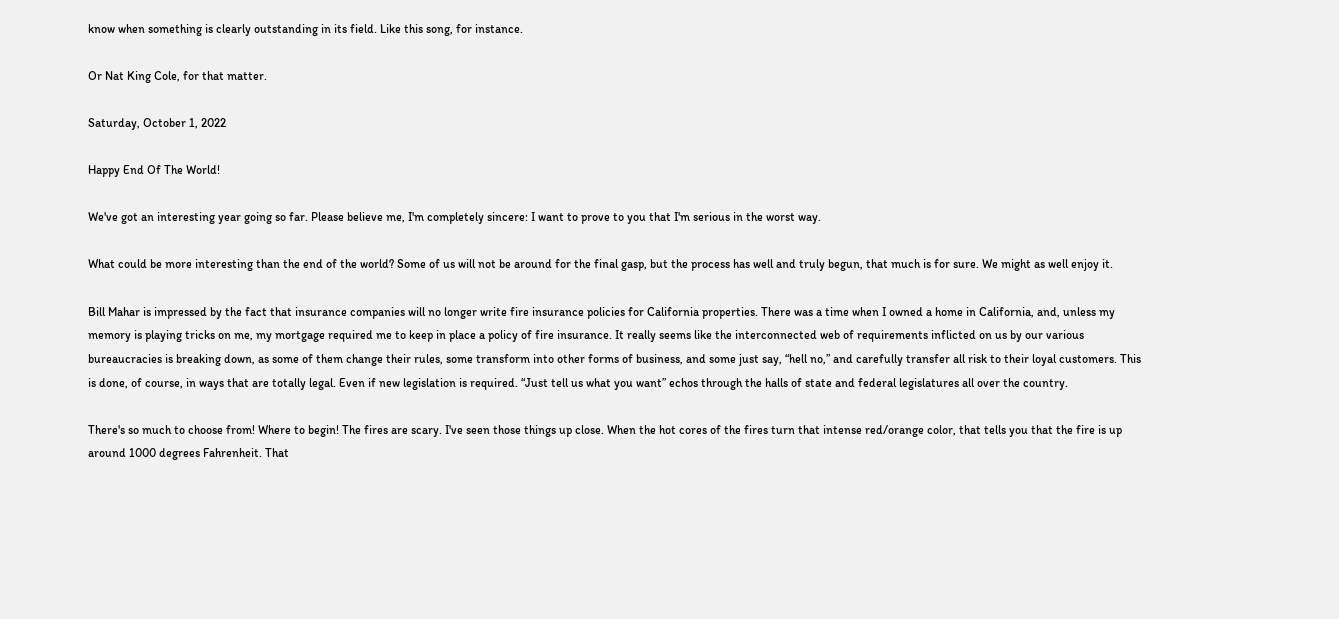know when something is clearly outstanding in its field. Like this song, for instance.

Or Nat King Cole, for that matter.

Saturday, October 1, 2022

Happy End Of The World!

We've got an interesting year going so far. Please believe me, I'm completely sincere: I want to prove to you that I'm serious in the worst way.

What could be more interesting than the end of the world? Some of us will not be around for the final gasp, but the process has well and truly begun, that much is for sure. We might as well enjoy it.

Bill Mahar is impressed by the fact that insurance companies will no longer write fire insurance policies for California properties. There was a time when I owned a home in California, and, unless my memory is playing tricks on me, my mortgage required me to keep in place a policy of fire insurance. It really seems like the interconnected web of requirements inflicted on us by our various bureaucracies is breaking down, as some of them change their rules, some transform into other forms of business, and some just say, “hell no,” and carefully transfer all risk to their loyal customers. This is done, of course, in ways that are totally legal. Even if new legislation is required. “Just tell us what you want” echos through the halls of state and federal legislatures all over the country.

There's so much to choose from! Where to begin! The fires are scary. I've seen those things up close. When the hot cores of the fires turn that intense red/orange color, that tells you that the fire is up around 1000 degrees Fahrenheit. That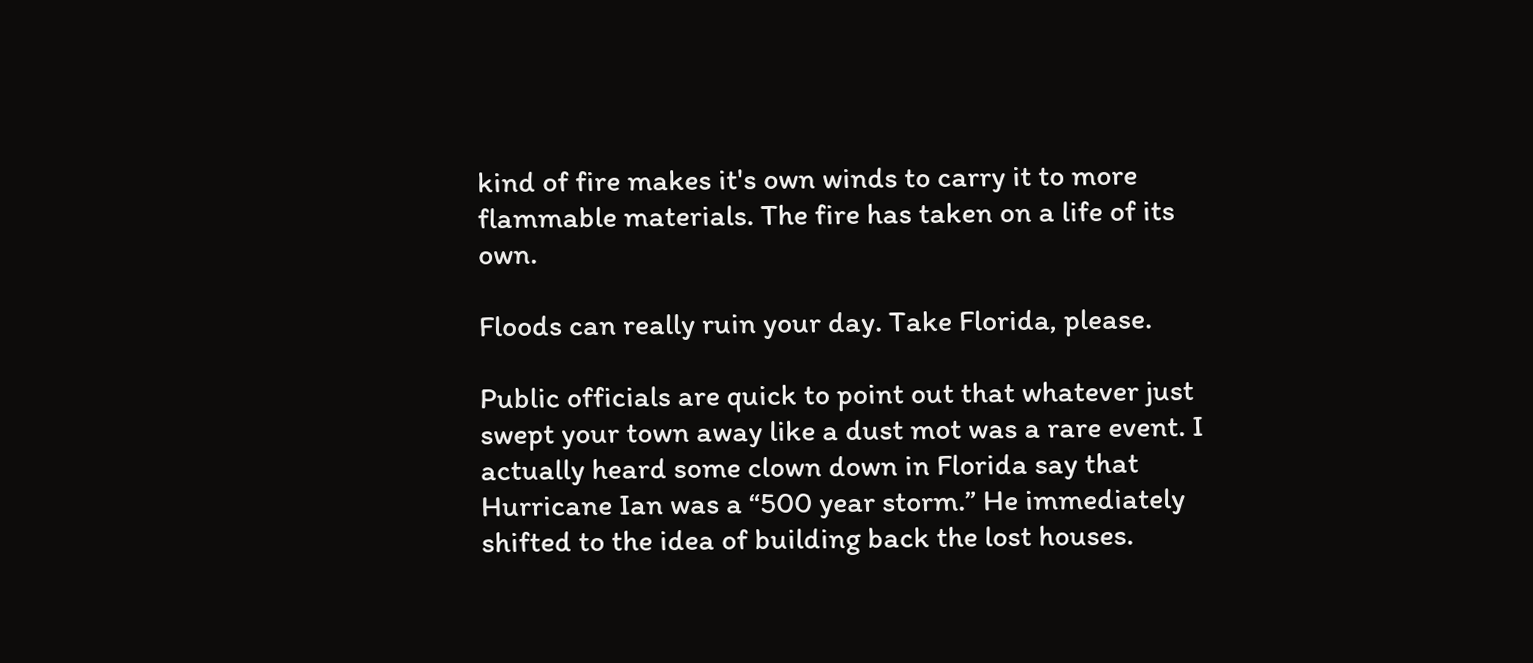kind of fire makes it's own winds to carry it to more flammable materials. The fire has taken on a life of its own.

Floods can really ruin your day. Take Florida, please.

Public officials are quick to point out that whatever just swept your town away like a dust mot was a rare event. I actually heard some clown down in Florida say that Hurricane Ian was a “500 year storm.” He immediately shifted to the idea of building back the lost houses.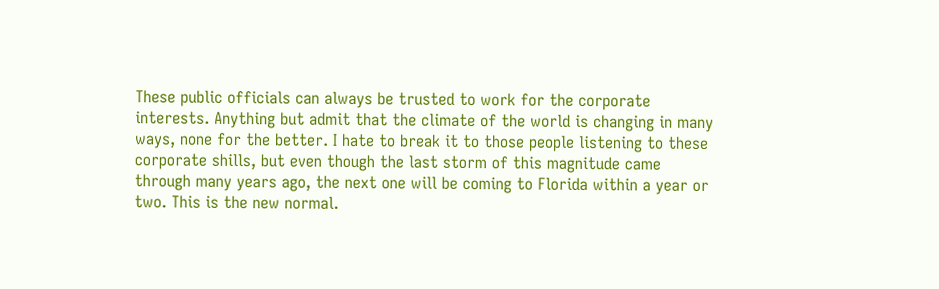These public officials can always be trusted to work for the corporate interests. Anything but admit that the climate of the world is changing in many ways, none for the better. I hate to break it to those people listening to these corporate shills, but even though the last storm of this magnitude came through many years ago, the next one will be coming to Florida within a year or two. This is the new normal.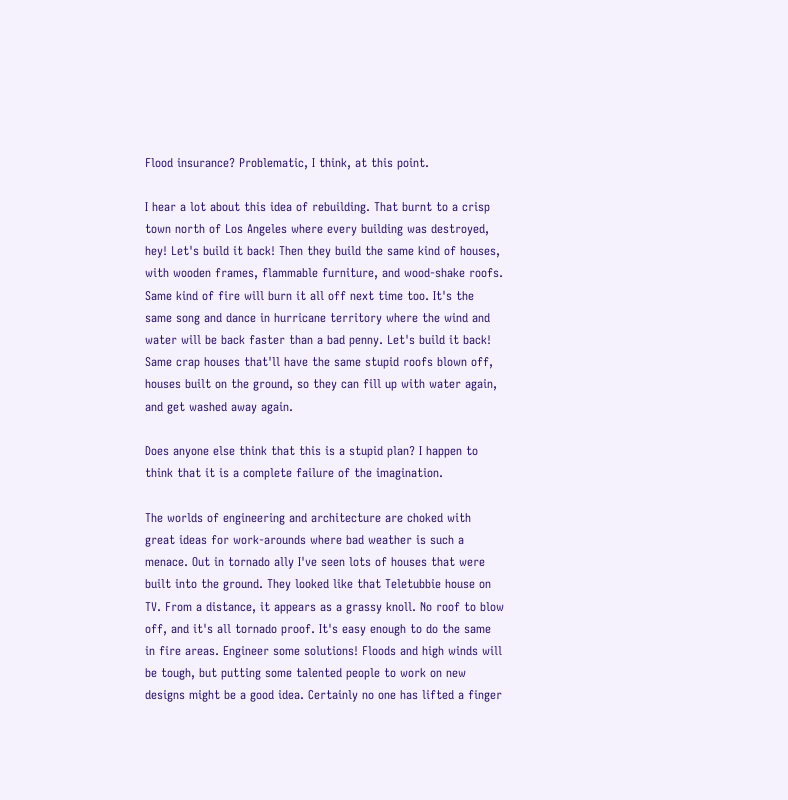Flood insurance? Problematic, I think, at this point.

I hear a lot about this idea of rebuilding. That burnt to a crisp town north of Los Angeles where every building was destroyed, hey! Let's build it back! Then they build the same kind of houses, with wooden frames, flammable furniture, and wood-shake roofs. Same kind of fire will burn it all off next time too. It's the same song and dance in hurricane territory where the wind and water will be back faster than a bad penny. Let's build it back! Same crap houses that'll have the same stupid roofs blown off, houses built on the ground, so they can fill up with water again, and get washed away again.

Does anyone else think that this is a stupid plan? I happen to think that it is a complete failure of the imagination.

The worlds of engineering and architecture are choked with great ideas for work-arounds where bad weather is such a menace. Out in tornado ally I've seen lots of houses that were built into the ground. They looked like that Teletubbie house on TV. From a distance, it appears as a grassy knoll. No roof to blow off, and it's all tornado proof. It's easy enough to do the same in fire areas. Engineer some solutions! Floods and high winds will be tough, but putting some talented people to work on new designs might be a good idea. Certainly no one has lifted a finger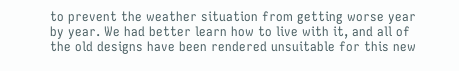to prevent the weather situation from getting worse year by year. We had better learn how to live with it, and all of the old designs have been rendered unsuitable for this new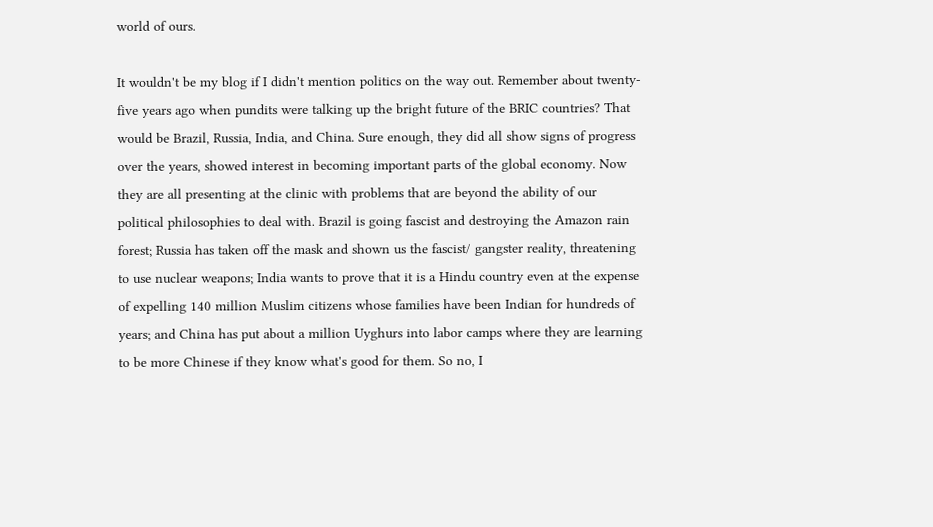world of ours.

It wouldn't be my blog if I didn't mention politics on the way out. Remember about twenty-five years ago when pundits were talking up the bright future of the BRIC countries? That would be Brazil, Russia, India, and China. Sure enough, they did all show signs of progress over the years, showed interest in becoming important parts of the global economy. Now they are all presenting at the clinic with problems that are beyond the ability of our political philosophies to deal with. Brazil is going fascist and destroying the Amazon rain forest; Russia has taken off the mask and shown us the fascist/ gangster reality, threatening to use nuclear weapons; India wants to prove that it is a Hindu country even at the expense of expelling 140 million Muslim citizens whose families have been Indian for hundreds of years; and China has put about a million Uyghurs into labor camps where they are learning to be more Chinese if they know what's good for them. So no, I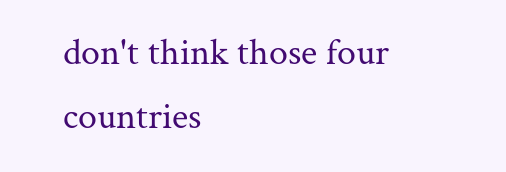don't think those four countries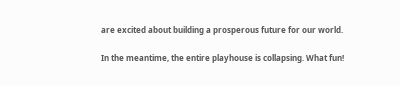are excited about building a prosperous future for our world.

In the meantime, the entire playhouse is collapsing. What fun!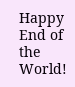Happy End of the World!